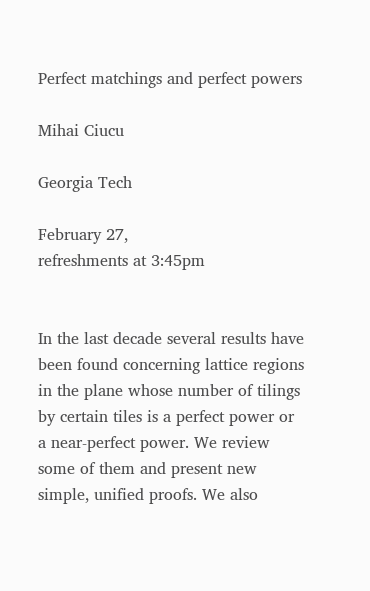Perfect matchings and perfect powers

Mihai Ciucu

Georgia Tech

February 27,
refreshments at 3:45pm


In the last decade several results have been found concerning lattice regions in the plane whose number of tilings by certain tiles is a perfect power or a near-perfect power. We review some of them and present new simple, unified proofs. We also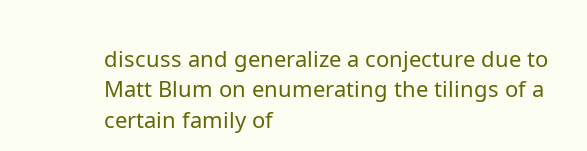discuss and generalize a conjecture due to Matt Blum on enumerating the tilings of a certain family of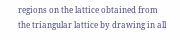regions on the lattice obtained from the triangular lattice by drawing in all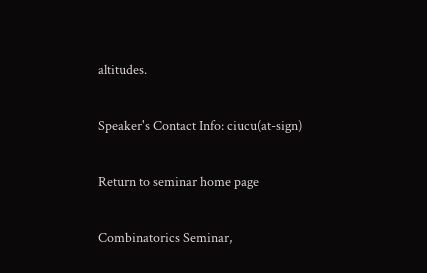altitudes.

Speaker's Contact Info: ciucu(at-sign)

Return to seminar home page

Combinatorics Seminar,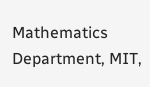Mathematics Department, MIT,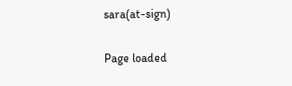sara(at-sign)

Page loaded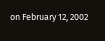on February 12, 2002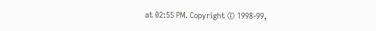at 02:55 PM. Copyright © 1998-99,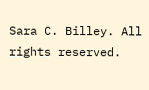Sara C. Billey. All rights reserved.